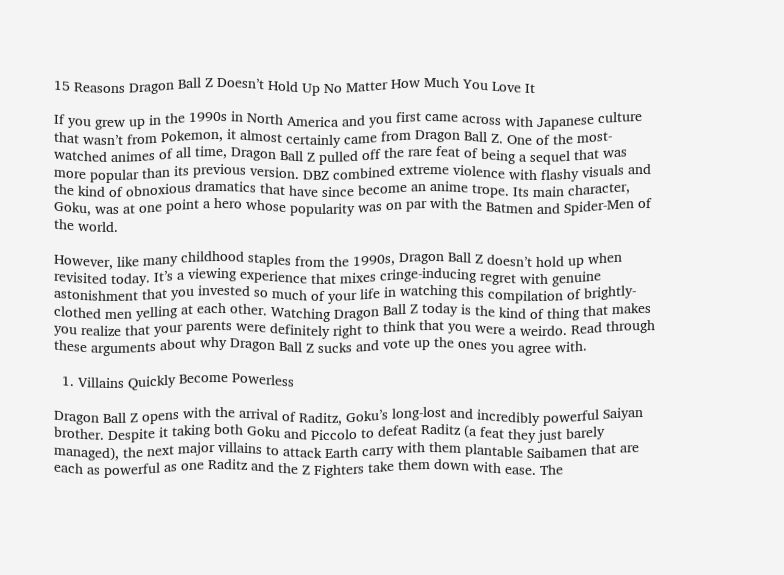15 Reasons Dragon Ball Z Doesn’t Hold Up No Matter How Much You Love It

If you grew up in the 1990s in North America and you first came across with Japanese culture that wasn’t from Pokemon, it almost certainly came from Dragon Ball Z. One of the most-watched animes of all time, Dragon Ball Z pulled off the rare feat of being a sequel that was more popular than its previous version. DBZ combined extreme violence with flashy visuals and the kind of obnoxious dramatics that have since become an anime trope. Its main character, Goku, was at one point a hero whose popularity was on par with the Batmen and Spider-Men of the world.

However, like many childhood staples from the 1990s, Dragon Ball Z doesn’t hold up when revisited today. It’s a viewing experience that mixes cringe-inducing regret with genuine astonishment that you invested so much of your life in watching this compilation of brightly-clothed men yelling at each other. Watching Dragon Ball Z today is the kind of thing that makes you realize that your parents were definitely right to think that you were a weirdo. Read through these arguments about why Dragon Ball Z sucks and vote up the ones you agree with.

  1. Villains Quickly Become Powerless

Dragon Ball Z opens with the arrival of Raditz, Goku’s long-lost and incredibly powerful Saiyan brother. Despite it taking both Goku and Piccolo to defeat Raditz (a feat they just barely managed), the next major villains to attack Earth carry with them plantable Saibamen that are each as powerful as one Raditz and the Z Fighters take them down with ease. The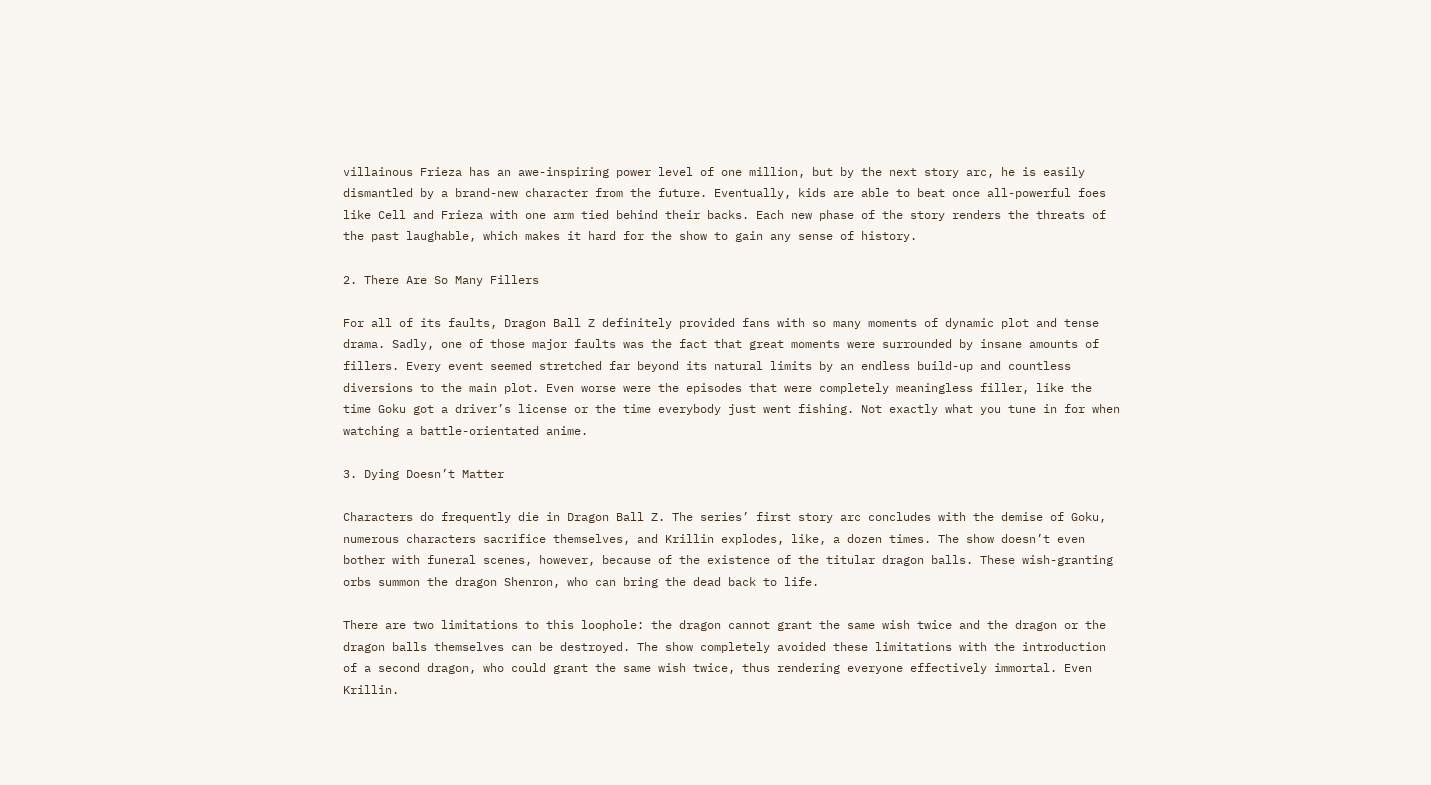villainous Frieza has an awe-inspiring power level of one million, but by the next story arc, he is easily dismantled by a brand-new character from the future. Eventually, kids are able to beat once all-powerful foes like Cell and Frieza with one arm tied behind their backs. Each new phase of the story renders the threats of the past laughable, which makes it hard for the show to gain any sense of history.

2. There Are So Many Fillers

For all of its faults, Dragon Ball Z definitely provided fans with so many moments of dynamic plot and tense drama. Sadly, one of those major faults was the fact that great moments were surrounded by insane amounts of fillers. Every event seemed stretched far beyond its natural limits by an endless build-up and countless diversions to the main plot. Even worse were the episodes that were completely meaningless filler, like the time Goku got a driver’s license or the time everybody just went fishing. Not exactly what you tune in for when watching a battle-orientated anime.

3. Dying Doesn’t Matter

Characters do frequently die in Dragon Ball Z. The series’ first story arc concludes with the demise of Goku, numerous characters sacrifice themselves, and Krillin explodes, like, a dozen times. The show doesn’t even bother with funeral scenes, however, because of the existence of the titular dragon balls. These wish-granting orbs summon the dragon Shenron, who can bring the dead back to life.

There are two limitations to this loophole: the dragon cannot grant the same wish twice and the dragon or the dragon balls themselves can be destroyed. The show completely avoided these limitations with the introduction of a second dragon, who could grant the same wish twice, thus rendering everyone effectively immortal. Even Krillin.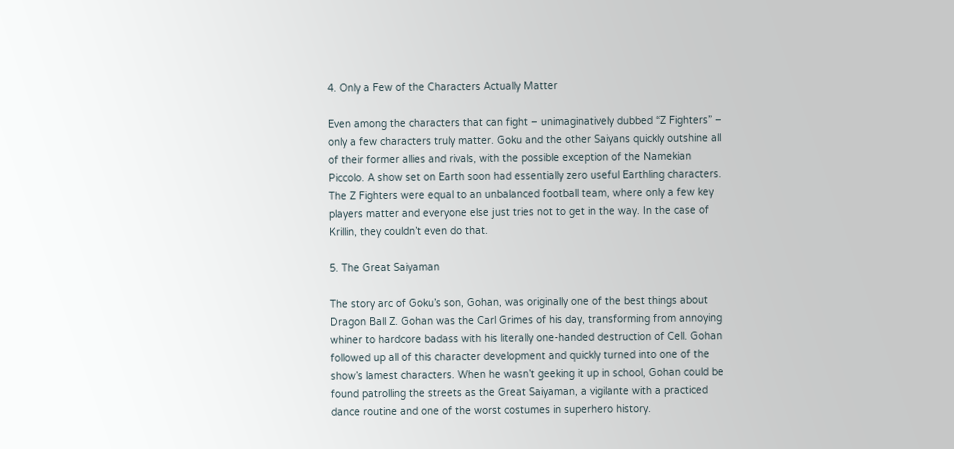4. Only a Few of the Characters Actually Matter

Even among the characters that can fight – unimaginatively dubbed “Z Fighters” – only a few characters truly matter. Goku and the other Saiyans quickly outshine all of their former allies and rivals, with the possible exception of the Namekian Piccolo. A show set on Earth soon had essentially zero useful Earthling characters. The Z Fighters were equal to an unbalanced football team, where only a few key players matter and everyone else just tries not to get in the way. In the case of Krillin, they couldn’t even do that.

5. The Great Saiyaman

The story arc of Goku’s son, Gohan, was originally one of the best things about Dragon Ball Z. Gohan was the Carl Grimes of his day, transforming from annoying whiner to hardcore badass with his literally one-handed destruction of Cell. Gohan followed up all of this character development and quickly turned into one of the show’s lamest characters. When he wasn’t geeking it up in school, Gohan could be found patrolling the streets as the Great Saiyaman, a vigilante with a practiced dance routine and one of the worst costumes in superhero history.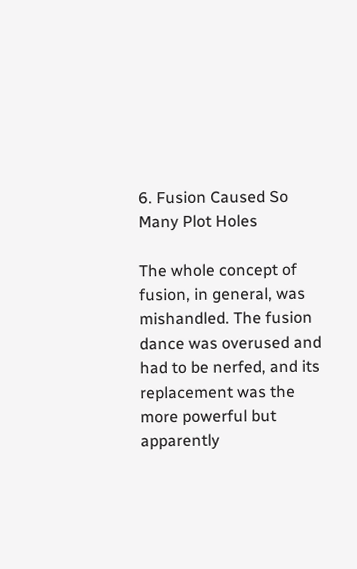6. Fusion Caused So Many Plot Holes

The whole concept of fusion, in general, was mishandled. The fusion dance was overused and had to be nerfed, and its replacement was the more powerful but apparently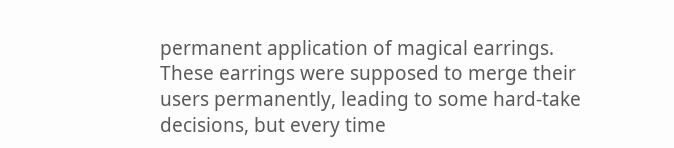permanent application of magical earrings. These earrings were supposed to merge their users permanently, leading to some hard-take decisions, but every time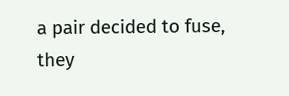a pair decided to fuse, they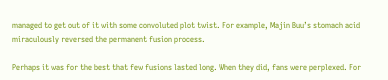managed to get out of it with some convoluted plot twist. For example, Majin Buu’s stomach acid miraculously reversed the permanent fusion process.

Perhaps it was for the best that few fusions lasted long. When they did, fans were perplexed. For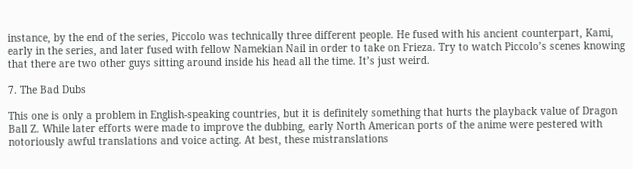instance, by the end of the series, Piccolo was technically three different people. He fused with his ancient counterpart, Kami, early in the series, and later fused with fellow Namekian Nail in order to take on Frieza. Try to watch Piccolo’s scenes knowing that there are two other guys sitting around inside his head all the time. It’s just weird.

7. The Bad Dubs

This one is only a problem in English-speaking countries, but it is definitely something that hurts the playback value of Dragon Ball Z. While later efforts were made to improve the dubbing, early North American ports of the anime were pestered with notoriously awful translations and voice acting. At best, these mistranslations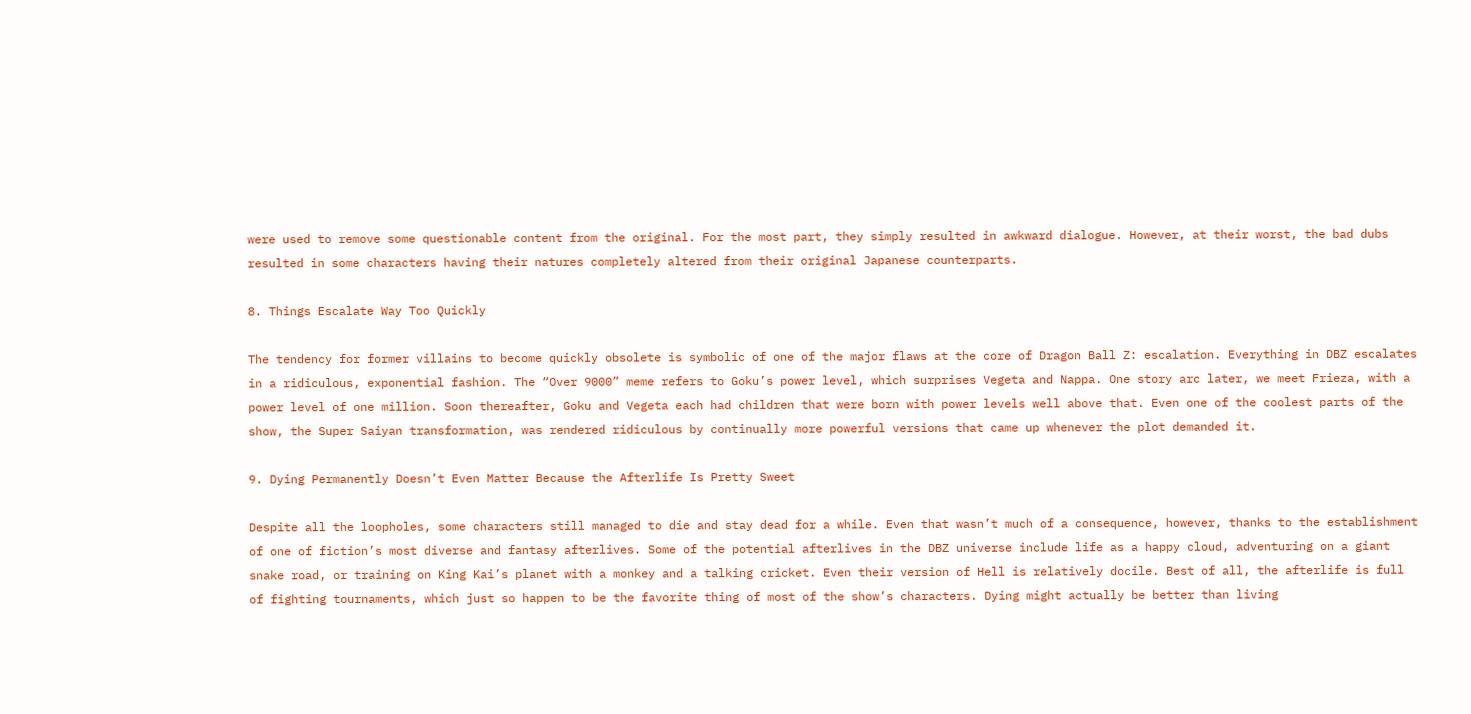were used to remove some questionable content from the original. For the most part, they simply resulted in awkward dialogue. However, at their worst, the bad dubs resulted in some characters having their natures completely altered from their original Japanese counterparts.

8. Things Escalate Way Too Quickly

The tendency for former villains to become quickly obsolete is symbolic of one of the major flaws at the core of Dragon Ball Z: escalation. Everything in DBZ escalates in a ridiculous, exponential fashion. The “Over 9000” meme refers to Goku’s power level, which surprises Vegeta and Nappa. One story arc later, we meet Frieza, with a power level of one million. Soon thereafter, Goku and Vegeta each had children that were born with power levels well above that. Even one of the coolest parts of the show, the Super Saiyan transformation, was rendered ridiculous by continually more powerful versions that came up whenever the plot demanded it.

9. Dying Permanently Doesn’t Even Matter Because the Afterlife Is Pretty Sweet

Despite all the loopholes, some characters still managed to die and stay dead for a while. Even that wasn’t much of a consequence, however, thanks to the establishment of one of fiction’s most diverse and fantasy afterlives. Some of the potential afterlives in the DBZ universe include life as a happy cloud, adventuring on a giant snake road, or training on King Kai’s planet with a monkey and a talking cricket. Even their version of Hell is relatively docile. Best of all, the afterlife is full of fighting tournaments, which just so happen to be the favorite thing of most of the show’s characters. Dying might actually be better than living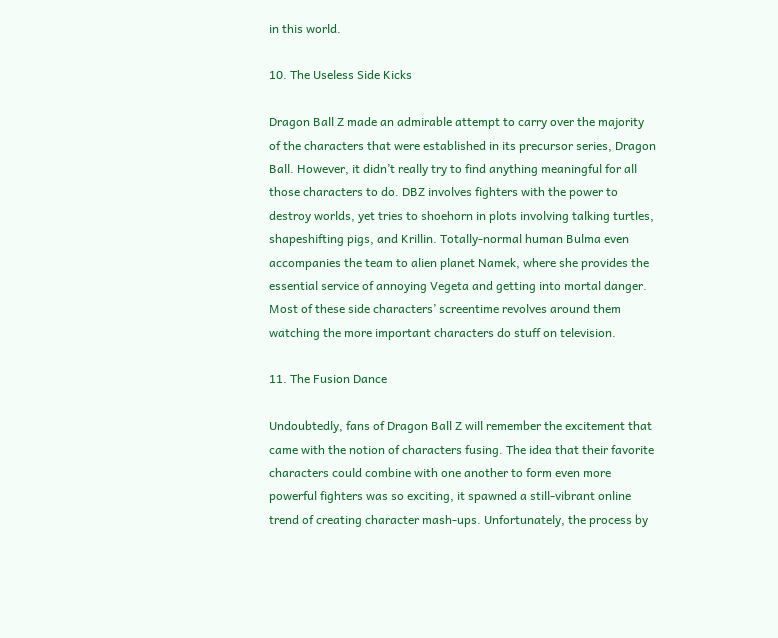in this world.

10. The Useless Side Kicks

Dragon Ball Z made an admirable attempt to carry over the majority of the characters that were established in its precursor series, Dragon Ball. However, it didn’t really try to find anything meaningful for all those characters to do. DBZ involves fighters with the power to destroy worlds, yet tries to shoehorn in plots involving talking turtles, shapeshifting pigs, and Krillin. Totally-normal human Bulma even accompanies the team to alien planet Namek, where she provides the essential service of annoying Vegeta and getting into mortal danger. Most of these side characters’ screentime revolves around them watching the more important characters do stuff on television.

11. The Fusion Dance

Undoubtedly, fans of Dragon Ball Z will remember the excitement that came with the notion of characters fusing. The idea that their favorite characters could combine with one another to form even more powerful fighters was so exciting, it spawned a still-vibrant online trend of creating character mash-ups. Unfortunately, the process by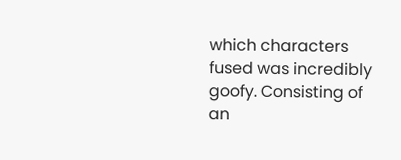which characters fused was incredibly goofy. Consisting of an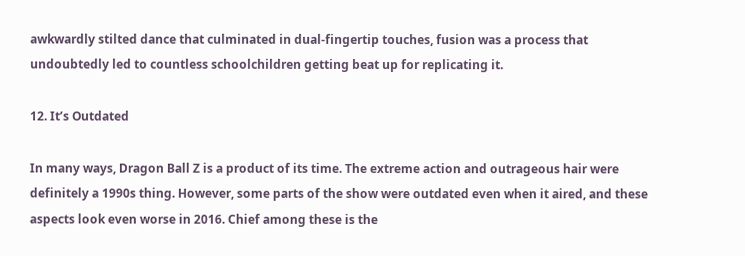awkwardly stilted dance that culminated in dual-fingertip touches, fusion was a process that undoubtedly led to countless schoolchildren getting beat up for replicating it.

12. It’s Outdated

In many ways, Dragon Ball Z is a product of its time. The extreme action and outrageous hair were definitely a 1990s thing. However, some parts of the show were outdated even when it aired, and these aspects look even worse in 2016. Chief among these is the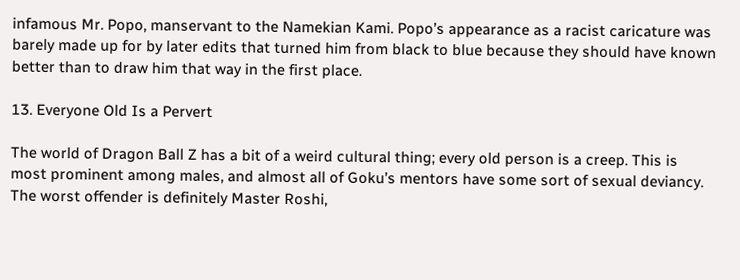infamous Mr. Popo, manservant to the Namekian Kami. Popo’s appearance as a racist caricature was barely made up for by later edits that turned him from black to blue because they should have known better than to draw him that way in the first place.

13. Everyone Old Is a Pervert

The world of Dragon Ball Z has a bit of a weird cultural thing; every old person is a creep. This is most prominent among males, and almost all of Goku’s mentors have some sort of sexual deviancy. The worst offender is definitely Master Roshi,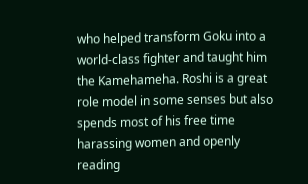who helped transform Goku into a world-class fighter and taught him the Kamehameha. Roshi is a great role model in some senses but also spends most of his free time harassing women and openly reading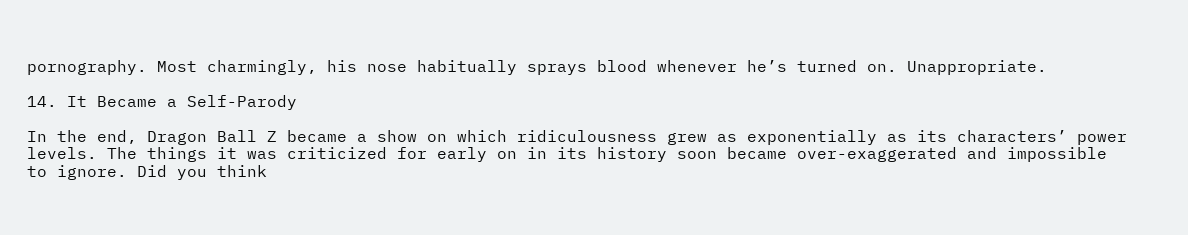pornography. Most charmingly, his nose habitually sprays blood whenever he’s turned on. Unappropriate.

14. It Became a Self-Parody

In the end, Dragon Ball Z became a show on which ridiculousness grew as exponentially as its characters’ power levels. The things it was criticized for early on in its history soon became over-exaggerated and impossible to ignore. Did you think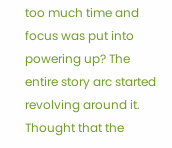too much time and focus was put into powering up? The entire story arc started revolving around it. Thought that the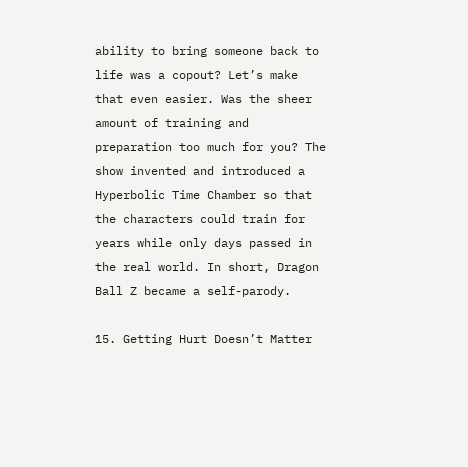ability to bring someone back to life was a copout? Let’s make that even easier. Was the sheer amount of training and preparation too much for you? The show invented and introduced a Hyperbolic Time Chamber so that the characters could train for years while only days passed in the real world. In short, Dragon Ball Z became a self-parody.

15. Getting Hurt Doesn’t Matter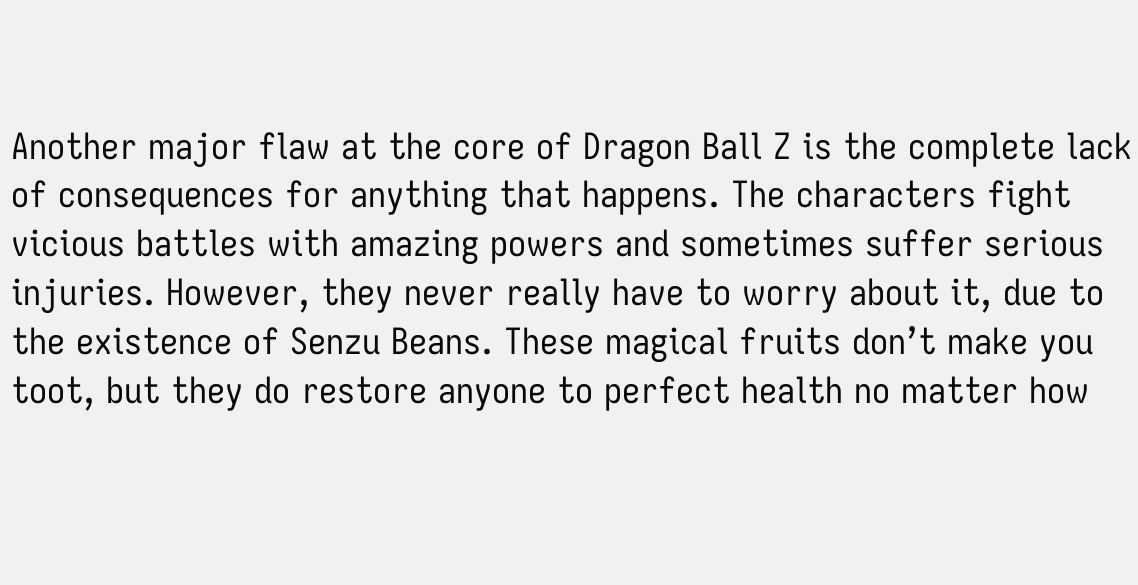Another major flaw at the core of Dragon Ball Z is the complete lack of consequences for anything that happens. The characters fight vicious battles with amazing powers and sometimes suffer serious injuries. However, they never really have to worry about it, due to the existence of Senzu Beans. These magical fruits don’t make you toot, but they do restore anyone to perfect health no matter how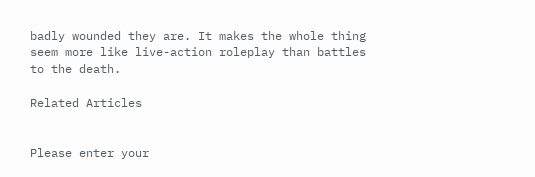badly wounded they are. It makes the whole thing seem more like live-action roleplay than battles to the death.

Related Articles


Please enter your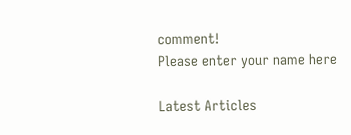comment!
Please enter your name here

Latest Articles